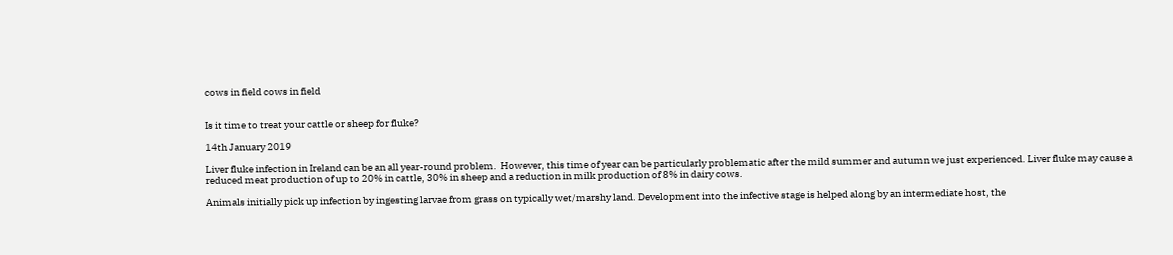cows in field cows in field


Is it time to treat your cattle or sheep for fluke?

14th January 2019

Liver fluke infection in Ireland can be an all year-round problem.  However, this time of year can be particularly problematic after the mild summer and autumn we just experienced. Liver fluke may cause a reduced meat production of up to 20% in cattle, 30% in sheep and a reduction in milk production of 8% in dairy cows.

Animals initially pick up infection by ingesting larvae from grass on typically wet/marshy land. Development into the infective stage is helped along by an intermediate host, the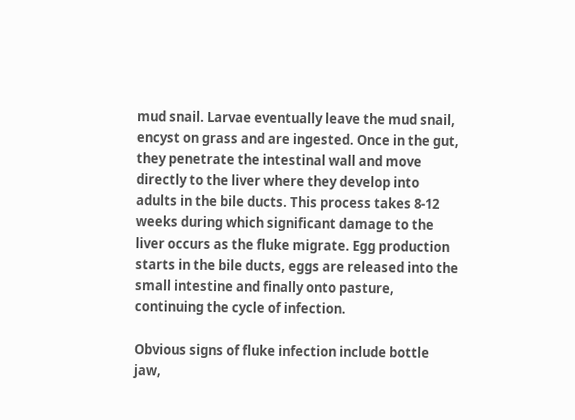mud snail. Larvae eventually leave the mud snail, encyst on grass and are ingested. Once in the gut, they penetrate the intestinal wall and move directly to the liver where they develop into adults in the bile ducts. This process takes 8-12 weeks during which significant damage to the liver occurs as the fluke migrate. Egg production starts in the bile ducts, eggs are released into the small intestine and finally onto pasture, continuing the cycle of infection.

Obvious signs of fluke infection include bottle jaw,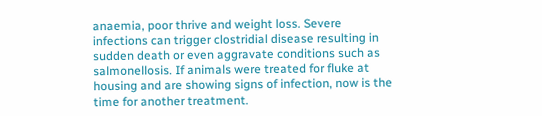anaemia, poor thrive and weight loss. Severe infections can trigger clostridial disease resulting in sudden death or even aggravate conditions such as salmonellosis. If animals were treated for fluke at housing and are showing signs of infection, now is the time for another treatment.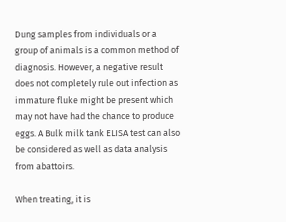Dung samples from individuals or a group of animals is a common method of diagnosis. However, a negative result does not completely rule out infection as immature fluke might be present which may not have had the chance to produce eggs. A Bulk milk tank ELISA test can also be considered as well as data analysis from abattoirs.

When treating, it is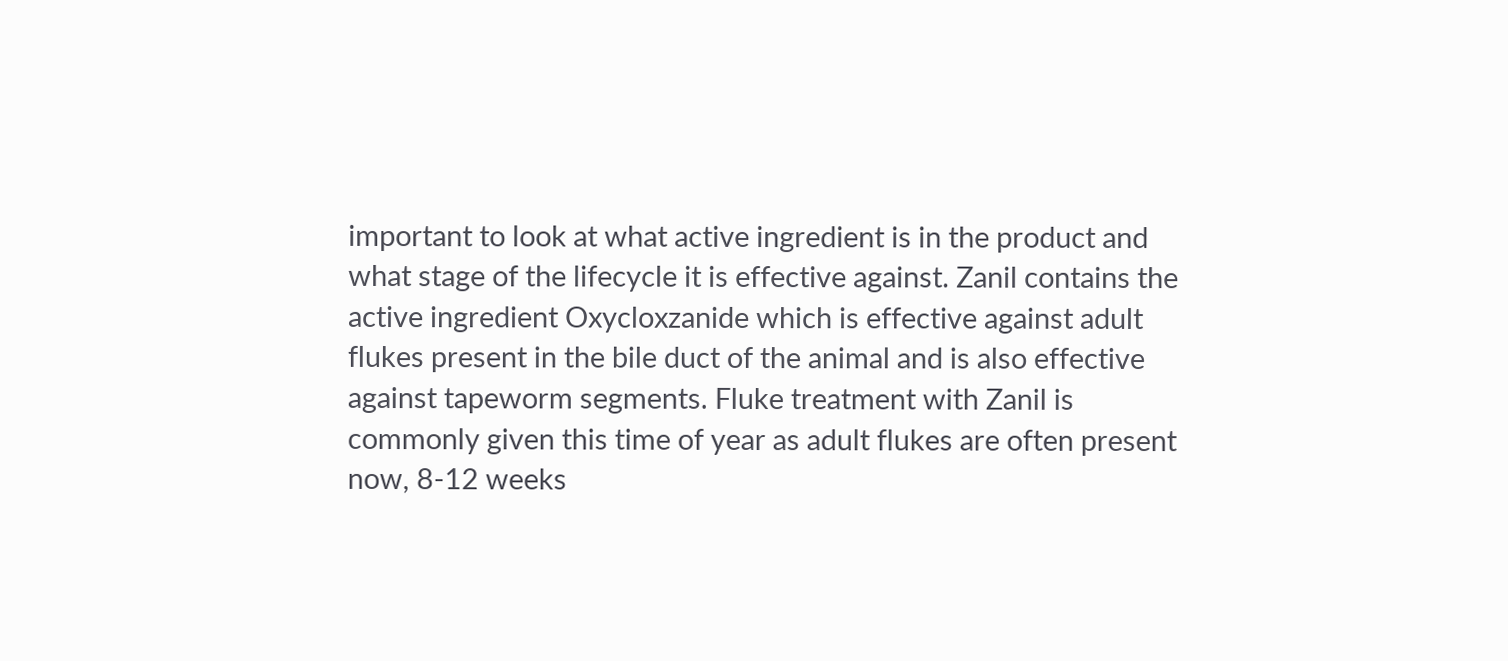important to look at what active ingredient is in the product and what stage of the lifecycle it is effective against. Zanil contains the active ingredient Oxycloxzanide which is effective against adult flukes present in the bile duct of the animal and is also effective against tapeworm segments. Fluke treatment with Zanil is commonly given this time of year as adult flukes are often present now, 8-12 weeks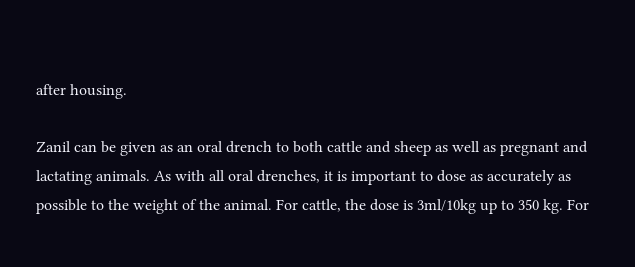after housing.

Zanil can be given as an oral drench to both cattle and sheep as well as pregnant and lactating animals. As with all oral drenches, it is important to dose as accurately as possible to the weight of the animal. For cattle, the dose is 3ml/10kg up to 350 kg. For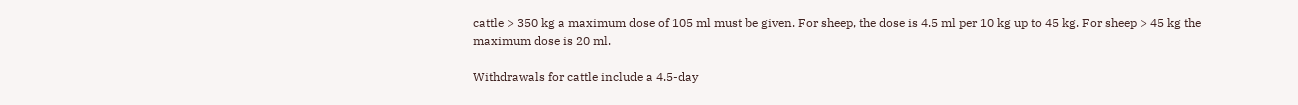cattle > 350 kg a maximum dose of 105 ml must be given. For sheep, the dose is 4.5 ml per 10 kg up to 45 kg. For sheep > 45 kg the maximum dose is 20 ml.

Withdrawals for cattle include a 4.5-day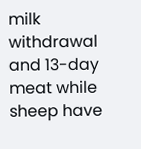milk withdrawal and 13-day meat while sheep have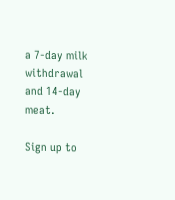a 7-day milk withdrawal and 14-day meat.

Sign up to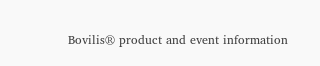Bovilis® product and event information